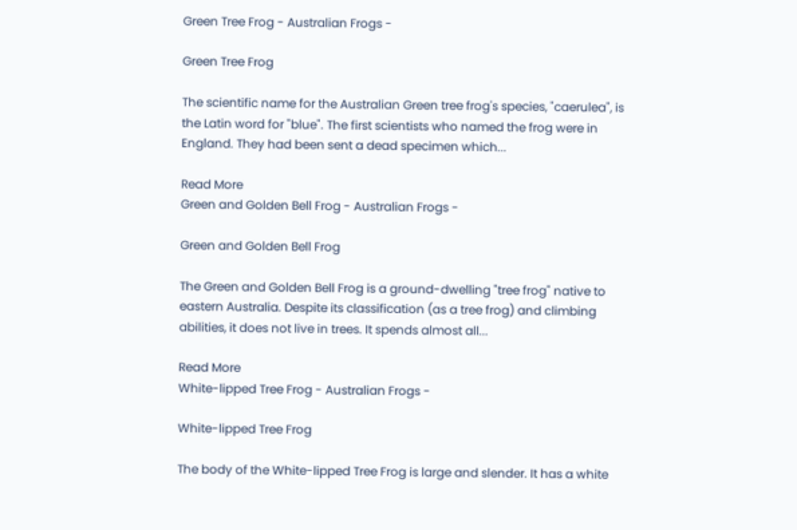Green Tree Frog - Australian Frogs -

Green Tree Frog

The scientific name for the Australian Green tree frog's species, "caerulea", is the Latin word for "blue". The first scientists who named the frog were in England. They had been sent a dead specimen which...

Read More
Green and Golden Bell Frog - Australian Frogs -

Green and Golden Bell Frog

The Green and Golden Bell Frog is a ground-dwelling "tree frog" native to eastern Australia. Despite its classification (as a tree frog) and climbing abilities, it does not live in trees. It spends almost all...

Read More
White-lipped Tree Frog - Australian Frogs -

White-lipped Tree Frog

The body of the White-lipped Tree Frog is large and slender. It has a white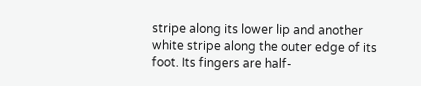stripe along its lower lip and another white stripe along the outer edge of its foot. Its fingers are half-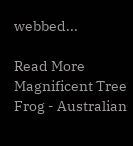webbed...

Read More
Magnificent Tree Frog - Australian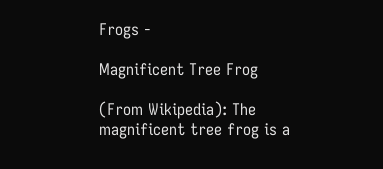Frogs -

Magnificent Tree Frog

(From Wikipedia): The magnificent tree frog is a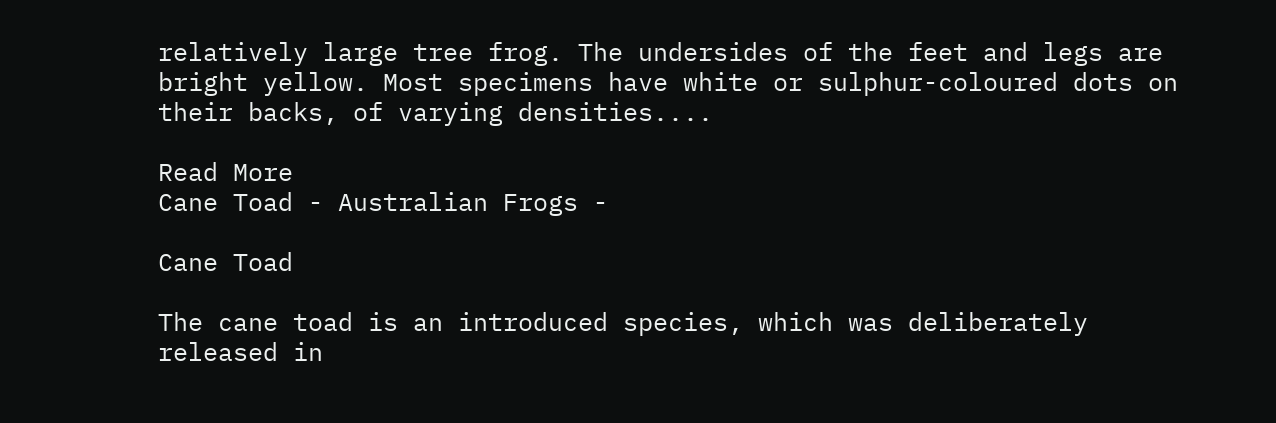relatively large tree frog. The undersides of the feet and legs are bright yellow. Most specimens have white or sulphur-coloured dots on their backs, of varying densities....

Read More
Cane Toad - Australian Frogs -

Cane Toad

The cane toad is an introduced species, which was deliberately released in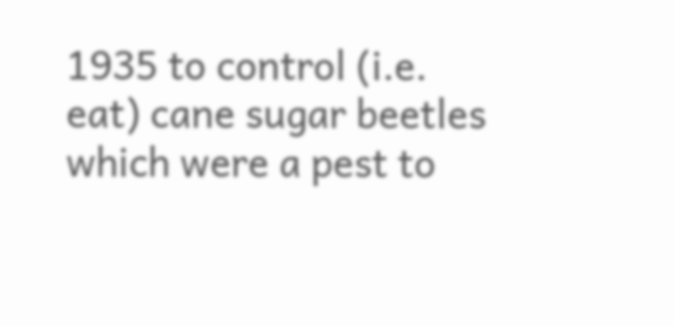1935 to control (i.e. eat) cane sugar beetles which were a pest to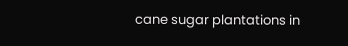cane sugar plantations in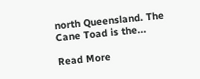north Queensland. The Cane Toad is the...

Read More